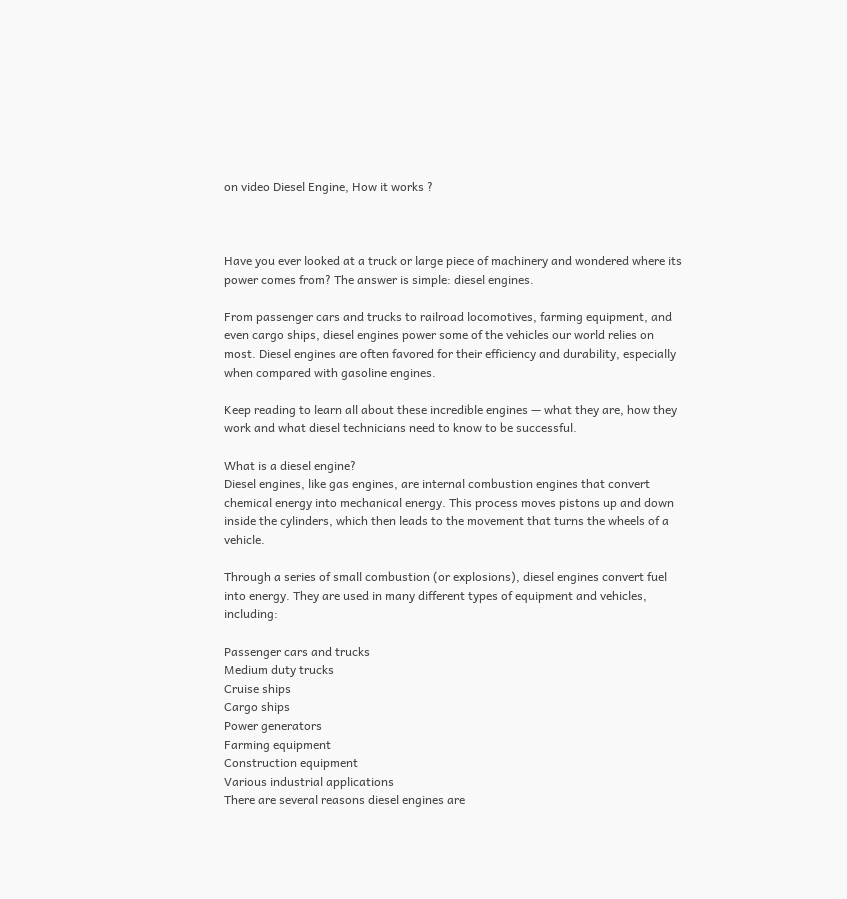on video Diesel Engine, How it works ?



Have you ever looked at a truck or large piece of machinery and wondered where its power comes from? The answer is simple: diesel engines.

From passenger cars and trucks to railroad locomotives, farming equipment, and even cargo ships, diesel engines power some of the vehicles our world relies on most. Diesel engines are often favored for their efficiency and durability, especially when compared with gasoline engines.

Keep reading to learn all about these incredible engines — what they are, how they work and what diesel technicians need to know to be successful.

What is a diesel engine?
Diesel engines, like gas engines, are internal combustion engines that convert chemical energy into mechanical energy. This process moves pistons up and down inside the cylinders, which then leads to the movement that turns the wheels of a vehicle.

Through a series of small combustion (or explosions), diesel engines convert fuel into energy. They are used in many different types of equipment and vehicles, including:

Passenger cars and trucks
Medium duty trucks
Cruise ships
Cargo ships
Power generators
Farming equipment
Construction equipment
Various industrial applications
There are several reasons diesel engines are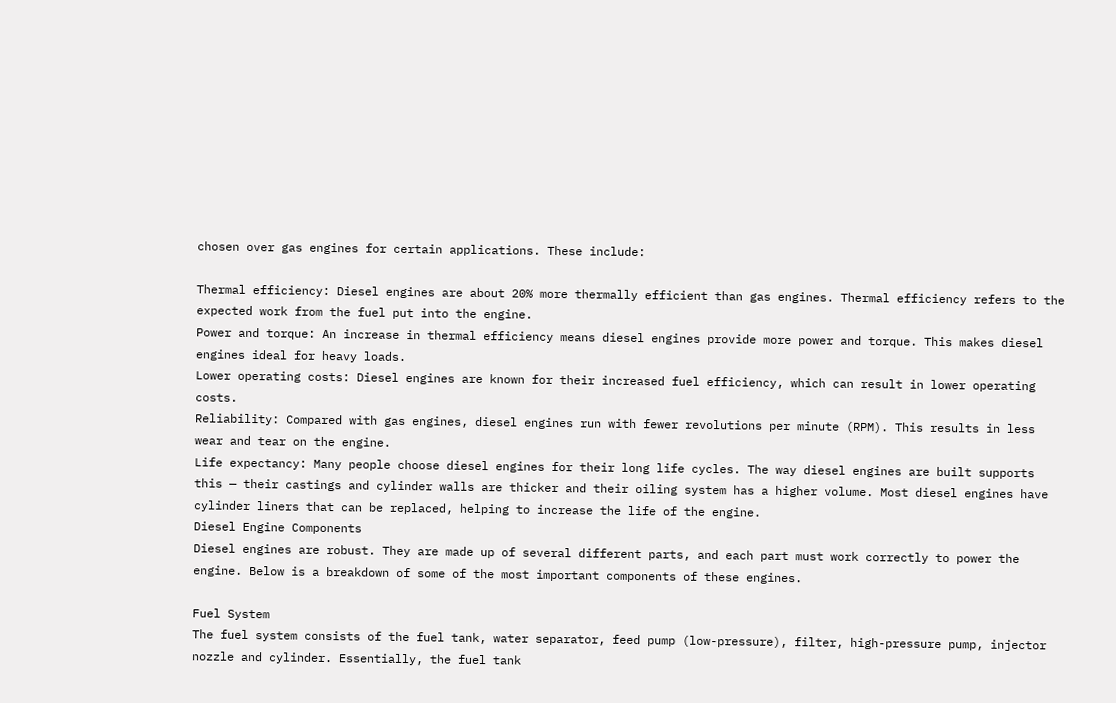chosen over gas engines for certain applications. These include:

Thermal efficiency: Diesel engines are about 20% more thermally efficient than gas engines. Thermal efficiency refers to the expected work from the fuel put into the engine.
Power and torque: An increase in thermal efficiency means diesel engines provide more power and torque. This makes diesel engines ideal for heavy loads.
Lower operating costs: Diesel engines are known for their increased fuel efficiency, which can result in lower operating costs.
Reliability: Compared with gas engines, diesel engines run with fewer revolutions per minute (RPM). This results in less wear and tear on the engine.
Life expectancy: Many people choose diesel engines for their long life cycles. The way diesel engines are built supports this — their castings and cylinder walls are thicker and their oiling system has a higher volume. Most diesel engines have cylinder liners that can be replaced, helping to increase the life of the engine.
Diesel Engine Components
Diesel engines are robust. They are made up of several different parts, and each part must work correctly to power the engine. Below is a breakdown of some of the most important components of these engines.

Fuel System
The fuel system consists of the fuel tank, water separator, feed pump (low-pressure), filter, high-pressure pump, injector nozzle and cylinder. Essentially, the fuel tank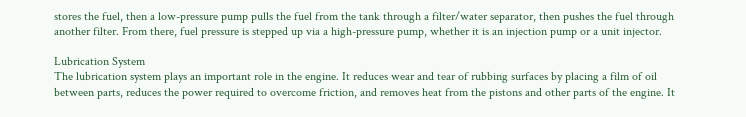stores the fuel, then a low-pressure pump pulls the fuel from the tank through a filter/water separator, then pushes the fuel through another filter. From there, fuel pressure is stepped up via a high-pressure pump, whether it is an injection pump or a unit injector.

Lubrication System
The lubrication system plays an important role in the engine. It reduces wear and tear of rubbing surfaces by placing a film of oil between parts, reduces the power required to overcome friction, and removes heat from the pistons and other parts of the engine. It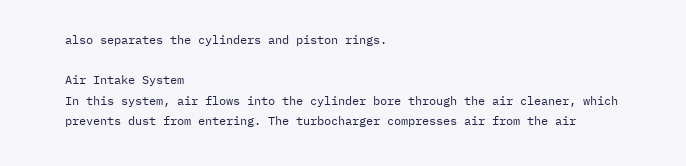also separates the cylinders and piston rings.

Air Intake System
In this system, air flows into the cylinder bore through the air cleaner, which prevents dust from entering. The turbocharger compresses air from the air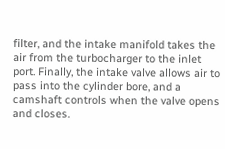filter, and the intake manifold takes the air from the turbocharger to the inlet port. Finally, the intake valve allows air to pass into the cylinder bore, and a camshaft controls when the valve opens and closes.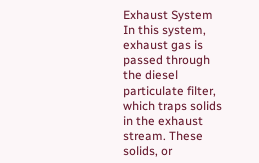Exhaust System
In this system, exhaust gas is passed through the diesel particulate filter, which traps solids in the exhaust stream. These solids, or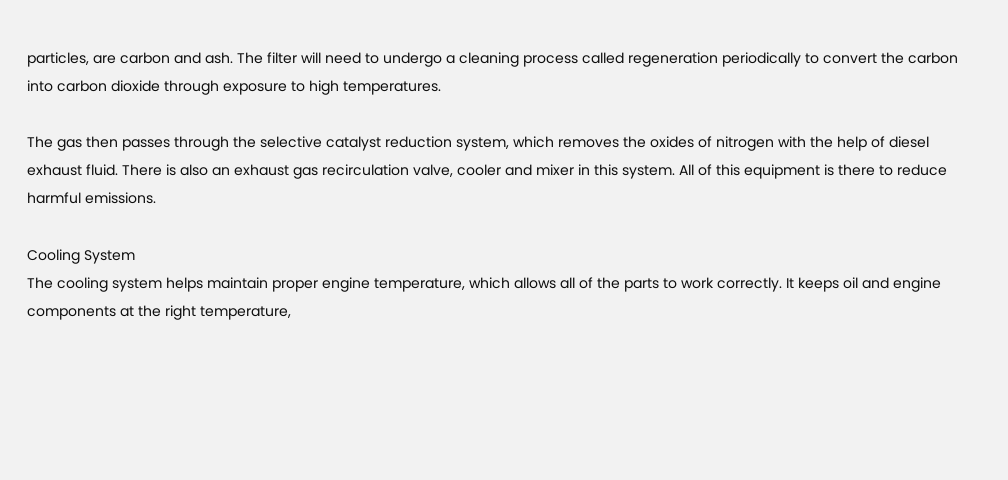particles, are carbon and ash. The filter will need to undergo a cleaning process called regeneration periodically to convert the carbon into carbon dioxide through exposure to high temperatures.

The gas then passes through the selective catalyst reduction system, which removes the oxides of nitrogen with the help of diesel exhaust fluid. There is also an exhaust gas recirculation valve, cooler and mixer in this system. All of this equipment is there to reduce harmful emissions.

Cooling System
The cooling system helps maintain proper engine temperature, which allows all of the parts to work correctly. It keeps oil and engine components at the right temperature,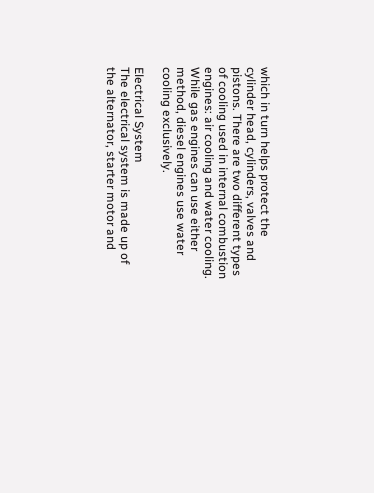which in turn helps protect the cylinder head, cylinders, valves and pistons. There are two different types of cooling used in internal combustion engines: air cooling and water cooling. While gas engines can use either method, diesel engines use water cooling exclusively.

Electrical System
The electrical system is made up of the alternator, starter motor and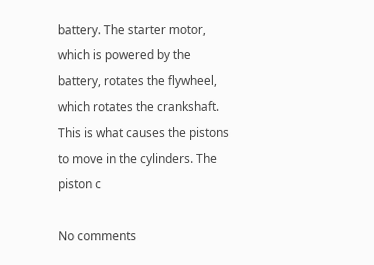battery. The starter motor, which is powered by the battery, rotates the flywheel, which rotates the crankshaft. This is what causes the pistons to move in the cylinders. The piston c

No comments